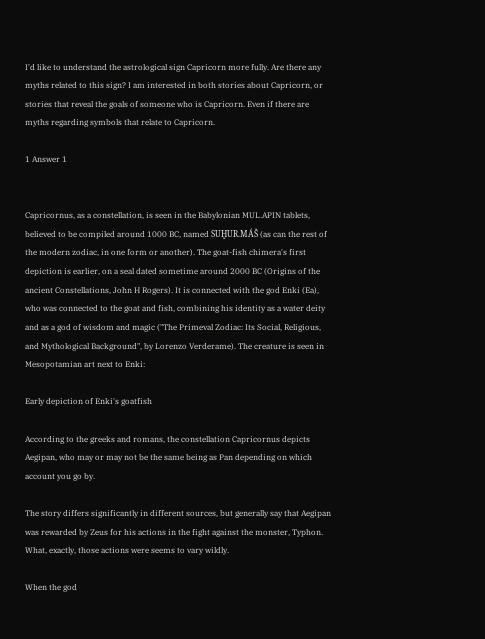I'd like to understand the astrological sign Capricorn more fully. Are there any myths related to this sign? I am interested in both stories about Capricorn, or stories that reveal the goals of someone who is Capricorn. Even if there are myths regarding symbols that relate to Capricorn.

1 Answer 1


Capricornus, as a constellation, is seen in the Babylonian MUL.APIN tablets, believed to be compiled around 1000 BC, named SUḪUR.MÁŠ (as can the rest of the modern zodiac, in one form or another). The goat-fish chimera's first depiction is earlier, on a seal dated sometime around 2000 BC (Origins of the ancient Constellations, John H Rogers). It is connected with the god Enki (Ea), who was connected to the goat and fish, combining his identity as a water deity and as a god of wisdom and magic ("The Primeval Zodiac: Its Social, Religious, and Mythological Background", by Lorenzo Verderame). The creature is seen in Mesopotamian art next to Enki:

Early depiction of Enki's goatfish

According to the greeks and romans, the constellation Capricornus depicts Aegipan, who may or may not be the same being as Pan depending on which account you go by.

The story differs significantly in different sources, but generally say that Aegipan was rewarded by Zeus for his actions in the fight against the monster, Typhon. What, exactly, those actions were seems to vary wildly.

When the god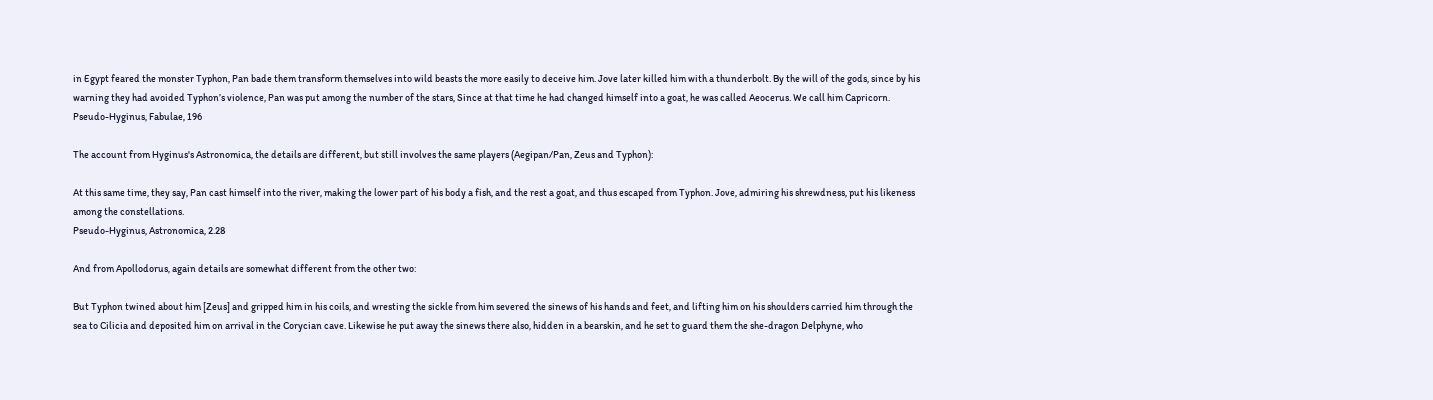in Egypt feared the monster Typhon, Pan bade them transform themselves into wild beasts the more easily to deceive him. Jove later killed him with a thunderbolt. By the will of the gods, since by his warning they had avoided Typhon’s violence, Pan was put among the number of the stars, Since at that time he had changed himself into a goat, he was called Aeocerus. We call him Capricorn.
Pseudo-Hyginus, Fabulae, 196

The account from Hyginus's Astronomica, the details are different, but still involves the same players (Aegipan/Pan, Zeus and Typhon):

At this same time, they say, Pan cast himself into the river, making the lower part of his body a fish, and the rest a goat, and thus escaped from Typhon. Jove, admiring his shrewdness, put his likeness among the constellations.
Pseudo-Hyginus, Astronomica, 2.28

And from Apollodorus, again details are somewhat different from the other two:

But Typhon twined about him [Zeus] and gripped him in his coils, and wresting the sickle from him severed the sinews of his hands and feet, and lifting him on his shoulders carried him through the sea to Cilicia and deposited him on arrival in the Corycian cave. Likewise he put away the sinews there also, hidden in a bearskin, and he set to guard them the she-dragon Delphyne, who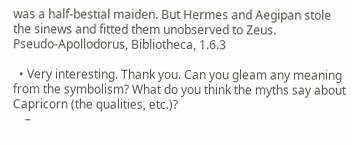was a half-bestial maiden. But Hermes and Aegipan stole the sinews and fitted them unobserved to Zeus.
Pseudo-Apollodorus, Bibliotheca, 1.6.3

  • Very interesting. Thank you. Can you gleam any meaning from the symbolism? What do you think the myths say about Capricorn (the qualities, etc.)?
    –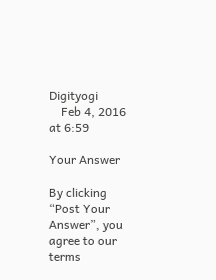Digityogi
    Feb 4, 2016 at 6:59

Your Answer

By clicking “Post Your Answer”, you agree to our terms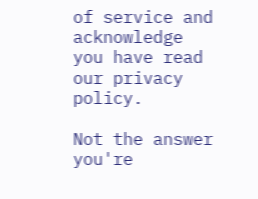of service and acknowledge you have read our privacy policy.

Not the answer you're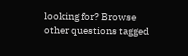looking for? Browse other questions tagged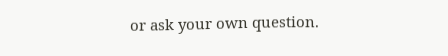or ask your own question.